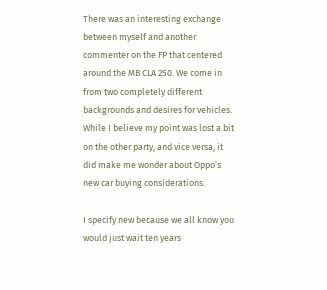There was an interesting exchange between myself and another commenter on the FP that centered around the MB CLA 250. We come in from two completely different backgrounds and desires for vehicles. While I believe my point was lost a bit on the other party, and vice versa, it did make me wonder about Oppo’s new car buying considerations.

I specify new because we all know you would just wait ten years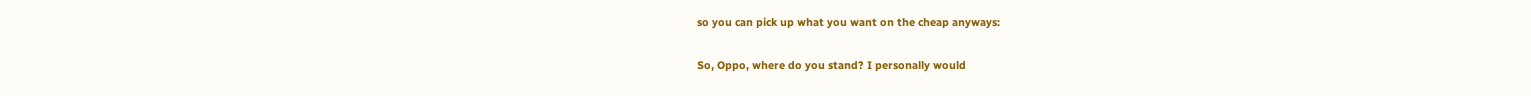so you can pick up what you want on the cheap anyways:

So, Oppo, where do you stand? I personally would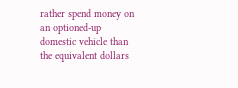rather spend money on an optioned-up domestic vehicle than the equivalent dollars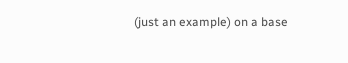(just an example) on a base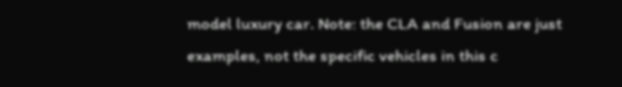model luxury car. Note: the CLA and Fusion are just examples, not the specific vehicles in this c